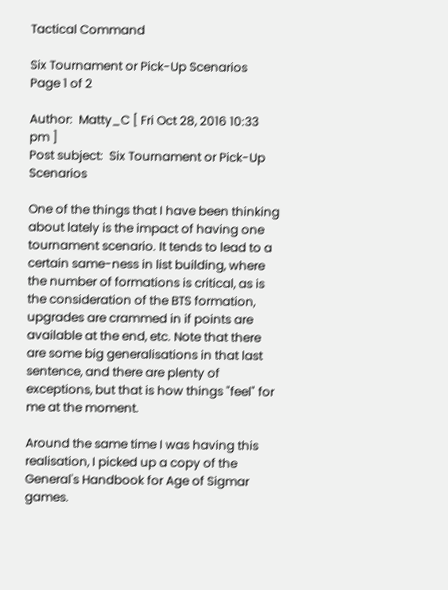Tactical Command

Six Tournament or Pick-Up Scenarios
Page 1 of 2

Author:  Matty_C [ Fri Oct 28, 2016 10:33 pm ]
Post subject:  Six Tournament or Pick-Up Scenarios

One of the things that I have been thinking about lately is the impact of having one tournament scenario. It tends to lead to a certain same-ness in list building, where the number of formations is critical, as is the consideration of the BTS formation, upgrades are crammed in if points are available at the end, etc. Note that there are some big generalisations in that last sentence, and there are plenty of exceptions, but that is how things "feel" for me at the moment.

Around the same time I was having this realisation, I picked up a copy of the General's Handbook for Age of Sigmar games.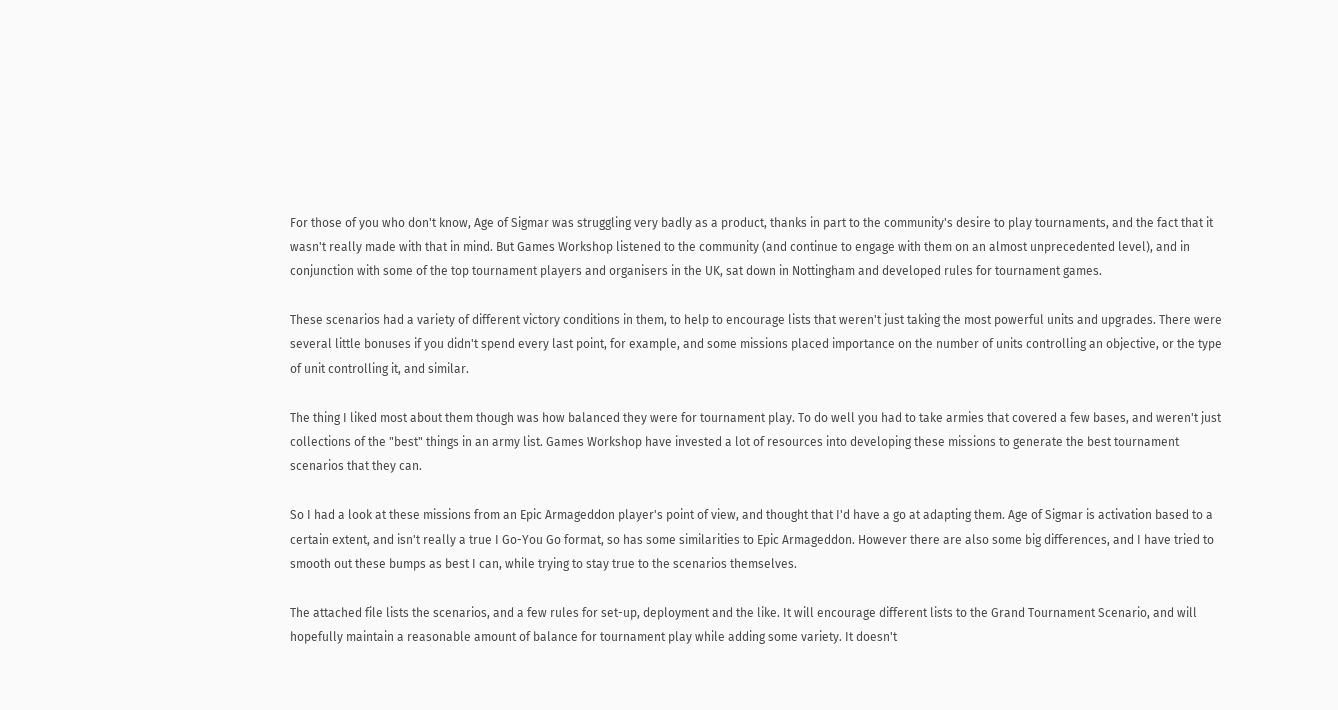For those of you who don't know, Age of Sigmar was struggling very badly as a product, thanks in part to the community's desire to play tournaments, and the fact that it wasn't really made with that in mind. But Games Workshop listened to the community (and continue to engage with them on an almost unprecedented level), and in conjunction with some of the top tournament players and organisers in the UK, sat down in Nottingham and developed rules for tournament games.

These scenarios had a variety of different victory conditions in them, to help to encourage lists that weren't just taking the most powerful units and upgrades. There were several little bonuses if you didn't spend every last point, for example, and some missions placed importance on the number of units controlling an objective, or the type of unit controlling it, and similar.

The thing I liked most about them though was how balanced they were for tournament play. To do well you had to take armies that covered a few bases, and weren't just collections of the "best" things in an army list. Games Workshop have invested a lot of resources into developing these missions to generate the best tournament scenarios that they can.

So I had a look at these missions from an Epic Armageddon player's point of view, and thought that I'd have a go at adapting them. Age of Sigmar is activation based to a certain extent, and isn't really a true I Go-You Go format, so has some similarities to Epic Armageddon. However there are also some big differences, and I have tried to smooth out these bumps as best I can, while trying to stay true to the scenarios themselves.

The attached file lists the scenarios, and a few rules for set-up, deployment and the like. It will encourage different lists to the Grand Tournament Scenario, and will hopefully maintain a reasonable amount of balance for tournament play while adding some variety. It doesn't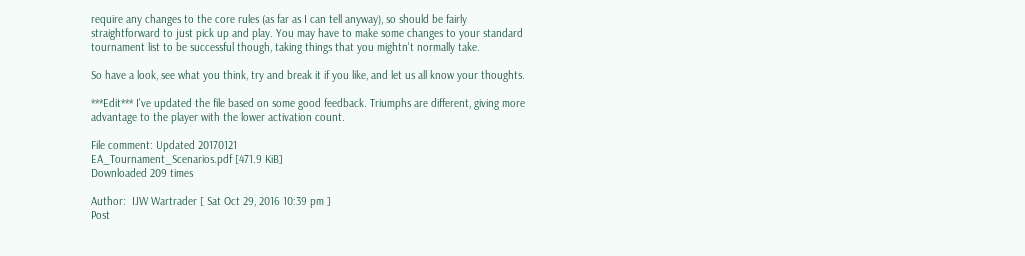require any changes to the core rules (as far as I can tell anyway), so should be fairly straightforward to just pick up and play. You may have to make some changes to your standard tournament list to be successful though, taking things that you mightn't normally take.

So have a look, see what you think, try and break it if you like, and let us all know your thoughts.

***Edit*** I've updated the file based on some good feedback. Triumphs are different, giving more advantage to the player with the lower activation count.

File comment: Updated 20170121
EA_Tournament_Scenarios.pdf [471.9 KiB]
Downloaded 209 times

Author:  IJW Wartrader [ Sat Oct 29, 2016 10:39 pm ]
Post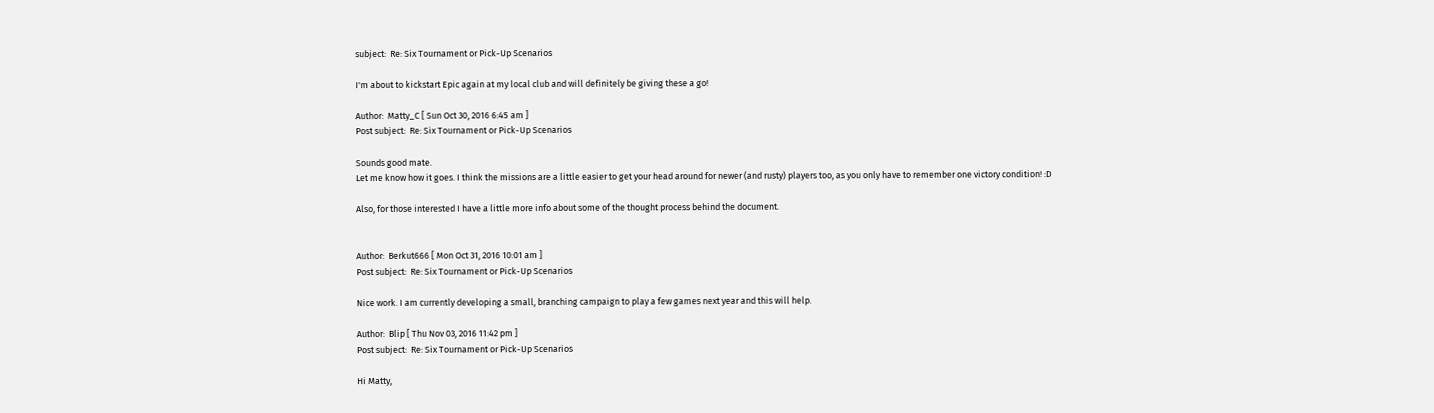subject:  Re: Six Tournament or Pick-Up Scenarios

I'm about to kickstart Epic again at my local club and will definitely be giving these a go!

Author:  Matty_C [ Sun Oct 30, 2016 6:45 am ]
Post subject:  Re: Six Tournament or Pick-Up Scenarios

Sounds good mate.
Let me know how it goes. I think the missions are a little easier to get your head around for newer (and rusty) players too, as you only have to remember one victory condition! :D

Also, for those interested I have a little more info about some of the thought process behind the document.


Author:  Berkut666 [ Mon Oct 31, 2016 10:01 am ]
Post subject:  Re: Six Tournament or Pick-Up Scenarios

Nice work. I am currently developing a small, branching campaign to play a few games next year and this will help.

Author:  Blip [ Thu Nov 03, 2016 11:42 pm ]
Post subject:  Re: Six Tournament or Pick-Up Scenarios

Hi Matty,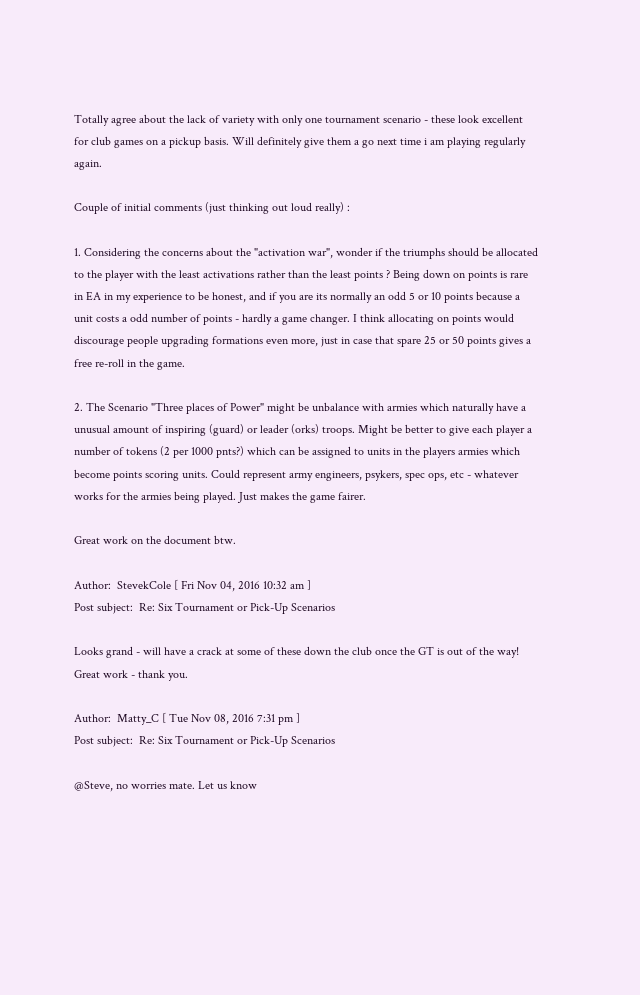Totally agree about the lack of variety with only one tournament scenario - these look excellent for club games on a pickup basis. Will definitely give them a go next time i am playing regularly again.

Couple of initial comments (just thinking out loud really) :

1. Considering the concerns about the "activation war", wonder if the triumphs should be allocated to the player with the least activations rather than the least points ? Being down on points is rare in EA in my experience to be honest, and if you are its normally an odd 5 or 10 points because a unit costs a odd number of points - hardly a game changer. I think allocating on points would discourage people upgrading formations even more, just in case that spare 25 or 50 points gives a free re-roll in the game.

2. The Scenario "Three places of Power" might be unbalance with armies which naturally have a unusual amount of inspiring (guard) or leader (orks) troops. Might be better to give each player a number of tokens (2 per 1000 pnts?) which can be assigned to units in the players armies which become points scoring units. Could represent army engineers, psykers, spec ops, etc - whatever works for the armies being played. Just makes the game fairer.

Great work on the document btw.

Author:  StevekCole [ Fri Nov 04, 2016 10:32 am ]
Post subject:  Re: Six Tournament or Pick-Up Scenarios

Looks grand - will have a crack at some of these down the club once the GT is out of the way! Great work - thank you.

Author:  Matty_C [ Tue Nov 08, 2016 7:31 pm ]
Post subject:  Re: Six Tournament or Pick-Up Scenarios

@Steve, no worries mate. Let us know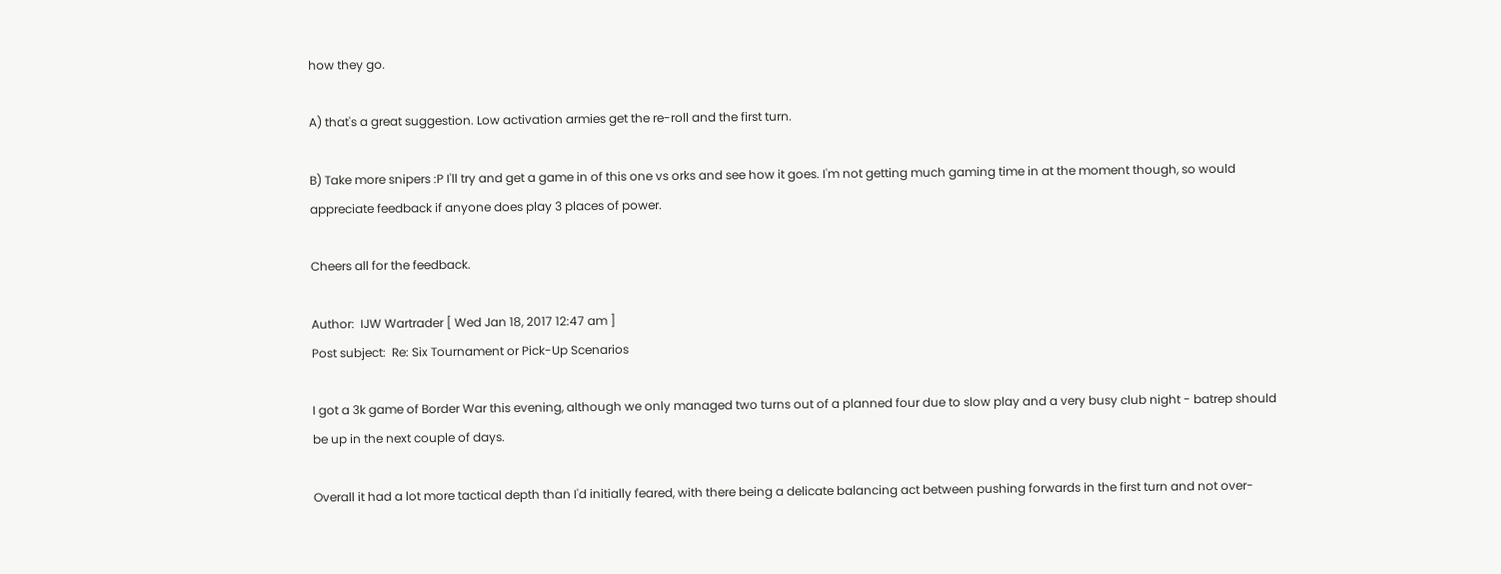how they go.

A) that's a great suggestion. Low activation armies get the re-roll and the first turn.

B) Take more snipers :P I'll try and get a game in of this one vs orks and see how it goes. I'm not getting much gaming time in at the moment though, so would appreciate feedback if anyone does play 3 places of power.

Cheers all for the feedback.

Author:  IJW Wartrader [ Wed Jan 18, 2017 12:47 am ]
Post subject:  Re: Six Tournament or Pick-Up Scenarios

I got a 3k game of Border War this evening, although we only managed two turns out of a planned four due to slow play and a very busy club night - batrep should be up in the next couple of days.

Overall it had a lot more tactical depth than I'd initially feared, with there being a delicate balancing act between pushing forwards in the first turn and not over-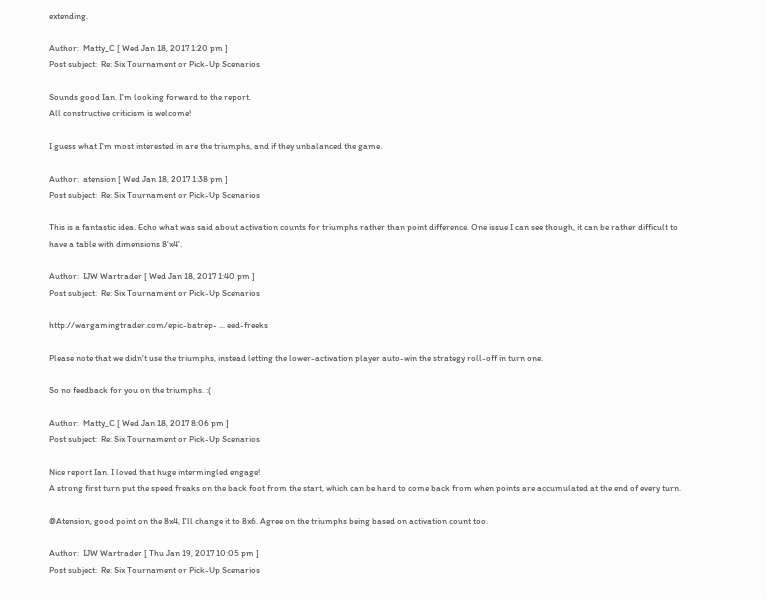extending.

Author:  Matty_C [ Wed Jan 18, 2017 1:20 pm ]
Post subject:  Re: Six Tournament or Pick-Up Scenarios

Sounds good Ian. I'm looking forward to the report.
All constructive criticism is welcome!

I guess what I'm most interested in are the triumphs, and if they unbalanced the game.

Author:  atension [ Wed Jan 18, 2017 1:38 pm ]
Post subject:  Re: Six Tournament or Pick-Up Scenarios

This is a fantastic idea. Echo what was said about activation counts for triumphs rather than point difference. One issue I can see though, it can be rather difficult to have a table with dimensions 8'x4'.

Author:  IJW Wartrader [ Wed Jan 18, 2017 1:40 pm ]
Post subject:  Re: Six Tournament or Pick-Up Scenarios

http://wargamingtrader.com/epic-batrep- ... eed-freeks

Please note that we didn't use the triumphs, instead letting the lower-activation player auto-win the strategy roll-off in turn one.

So no feedback for you on the triumphs. :(

Author:  Matty_C [ Wed Jan 18, 2017 8:06 pm ]
Post subject:  Re: Six Tournament or Pick-Up Scenarios

Nice report Ian. I loved that huge intermingled engage!
A strong first turn put the speed freaks on the back foot from the start, which can be hard to come back from when points are accumulated at the end of every turn.

@Atension, good point on the 8x4, I'll change it to 8x6. Agree on the triumphs being based on activation count too.

Author:  IJW Wartrader [ Thu Jan 19, 2017 10:05 pm ]
Post subject:  Re: Six Tournament or Pick-Up Scenarios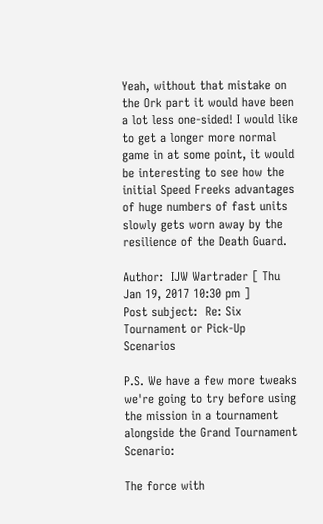Yeah, without that mistake on the Ork part it would have been a lot less one-sided! I would like to get a longer more normal game in at some point, it would be interesting to see how the initial Speed Freeks advantages of huge numbers of fast units slowly gets worn away by the resilience of the Death Guard.

Author:  IJW Wartrader [ Thu Jan 19, 2017 10:30 pm ]
Post subject:  Re: Six Tournament or Pick-Up Scenarios

P.S. We have a few more tweaks we're going to try before using the mission in a tournament alongside the Grand Tournament Scenario:

The force with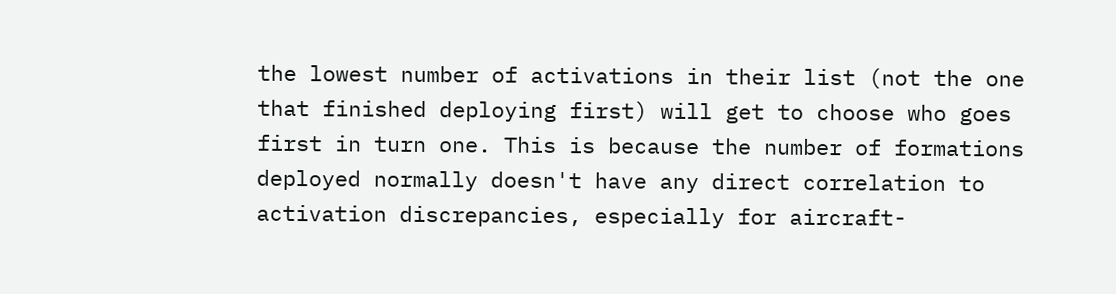the lowest number of activations in their list (not the one that finished deploying first) will get to choose who goes first in turn one. This is because the number of formations deployed normally doesn't have any direct correlation to activation discrepancies, especially for aircraft-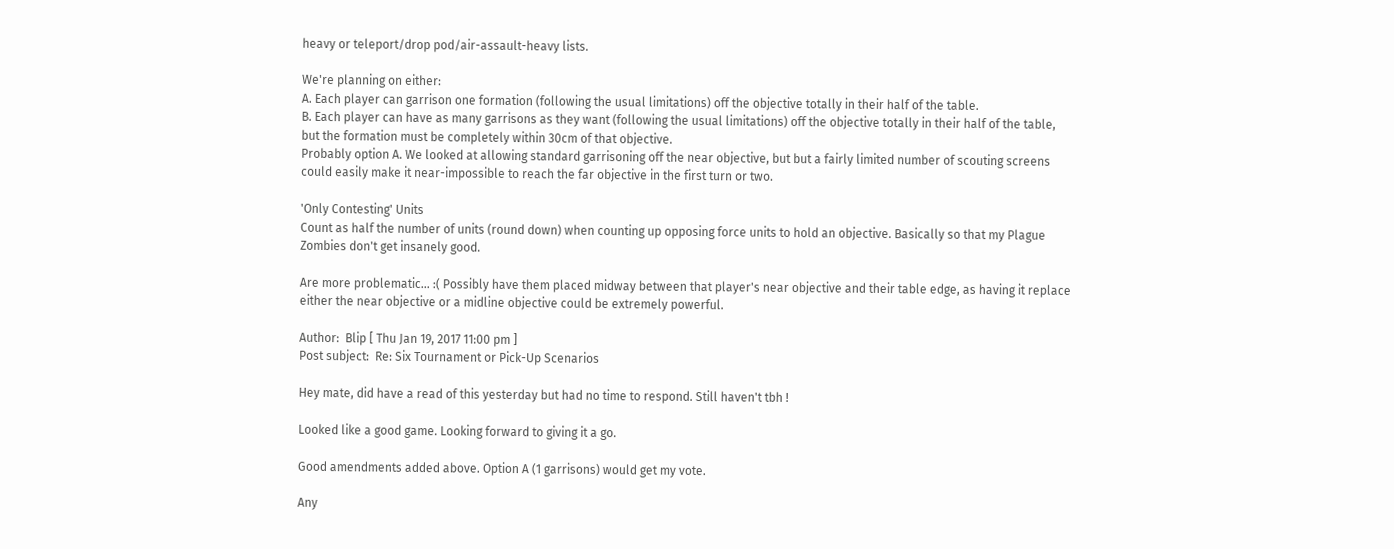heavy or teleport/drop pod/air-assault-heavy lists.

We're planning on either:
A. Each player can garrison one formation (following the usual limitations) off the objective totally in their half of the table.
B. Each player can have as many garrisons as they want (following the usual limitations) off the objective totally in their half of the table, but the formation must be completely within 30cm of that objective.
Probably option A. We looked at allowing standard garrisoning off the near objective, but but a fairly limited number of scouting screens could easily make it near-impossible to reach the far objective in the first turn or two.

'Only Contesting' Units
Count as half the number of units (round down) when counting up opposing force units to hold an objective. Basically so that my Plague Zombies don't get insanely good.

Are more problematic... :( Possibly have them placed midway between that player's near objective and their table edge, as having it replace either the near objective or a midline objective could be extremely powerful.

Author:  Blip [ Thu Jan 19, 2017 11:00 pm ]
Post subject:  Re: Six Tournament or Pick-Up Scenarios

Hey mate, did have a read of this yesterday but had no time to respond. Still haven't tbh !

Looked like a good game. Looking forward to giving it a go.

Good amendments added above. Option A (1 garrisons) would get my vote.

Any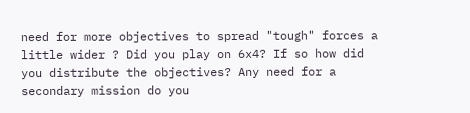need for more objectives to spread "tough" forces a little wider ? Did you play on 6x4? If so how did you distribute the objectives? Any need for a secondary mission do you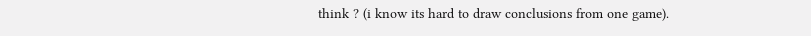think ? (i know its hard to draw conclusions from one game).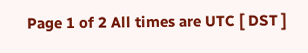Page 1 of 2 All times are UTC [ DST ]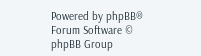Powered by phpBB® Forum Software © phpBB Group